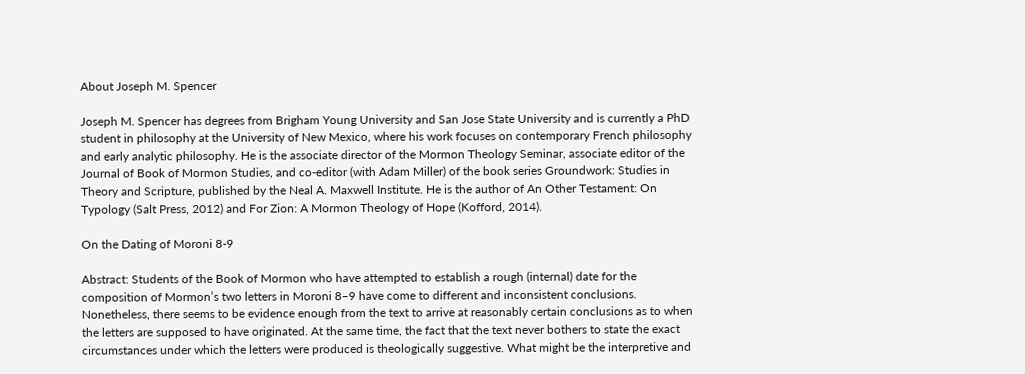About Joseph M. Spencer

Joseph M. Spencer has degrees from Brigham Young University and San Jose State University and is currently a PhD student in philosophy at the University of New Mexico, where his work focuses on contemporary French philosophy and early analytic philosophy. He is the associate director of the Mormon Theology Seminar, associate editor of the Journal of Book of Mormon Studies, and co-editor (with Adam Miller) of the book series Groundwork: Studies in Theory and Scripture, published by the Neal A. Maxwell Institute. He is the author of An Other Testament: On Typology (Salt Press, 2012) and For Zion: A Mormon Theology of Hope (Kofford, 2014).

On the Dating of Moroni 8-9

Abstract: Students of the Book of Mormon who have attempted to establish a rough (internal) date for the composition of Mormon’s two letters in Moroni 8–9 have come to different and inconsistent conclusions. Nonetheless, there seems to be evidence enough from the text to arrive at reasonably certain conclusions as to when the letters are supposed to have originated. At the same time, the fact that the text never bothers to state the exact circumstances under which the letters were produced is theologically suggestive. What might be the interpretive and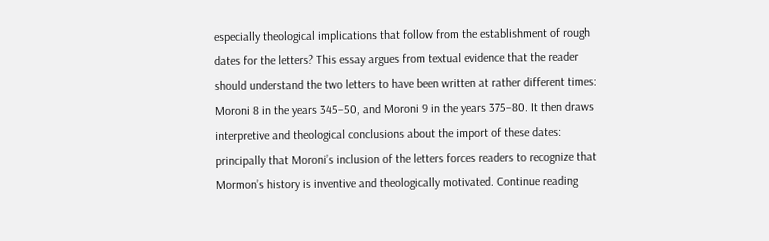especially theological implications that follow from the establishment of rough dates for the letters? This essay argues from textual evidence that the reader should understand the two letters to have been written at rather different times: Moroni 8 in the years 345–50, and Moroni 9 in the years 375–80. It then draws interpretive and theological conclusions about the import of these dates: principally that Moroni’s inclusion of the letters forces readers to recognize that Mormon’s history is inventive and theologically motivated. Continue reading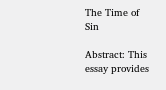The Time of Sin

Abstract: This essay provides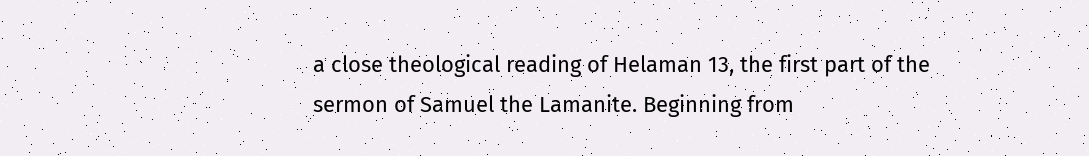a close theological reading of Helaman 13, the first part of the sermon of Samuel the Lamanite. Beginning from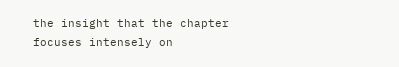the insight that the chapter focuses intensely on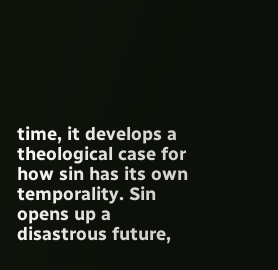time, it develops a theological case for how sin has its own temporality. Sin opens up a disastrous future,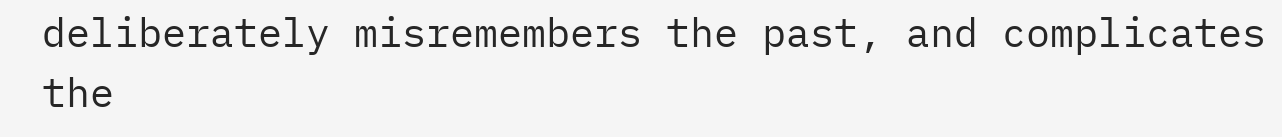deliberately misremembers the past, and complicates the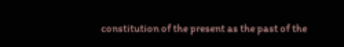constitution of the present as the past of the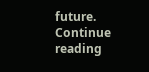future. Continue reading